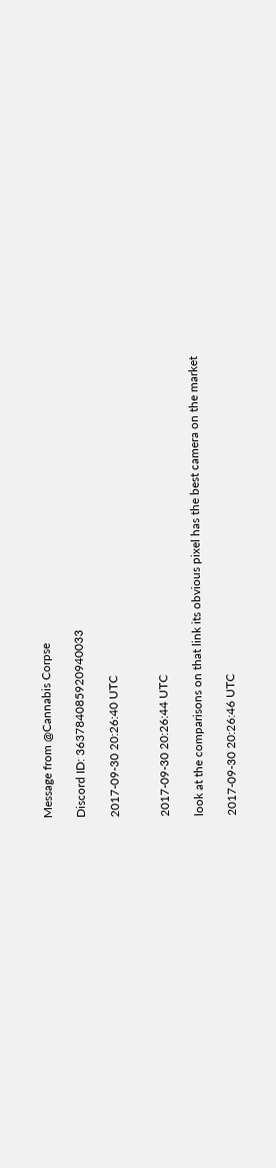Message from @Cannabis Corpse

Discord ID: 363784085920940033

2017-09-30 20:26:40 UTC


2017-09-30 20:26:44 UTC

look at the comparisons on that link its obvious pixel has the best camera on the market

2017-09-30 20:26:46 UTC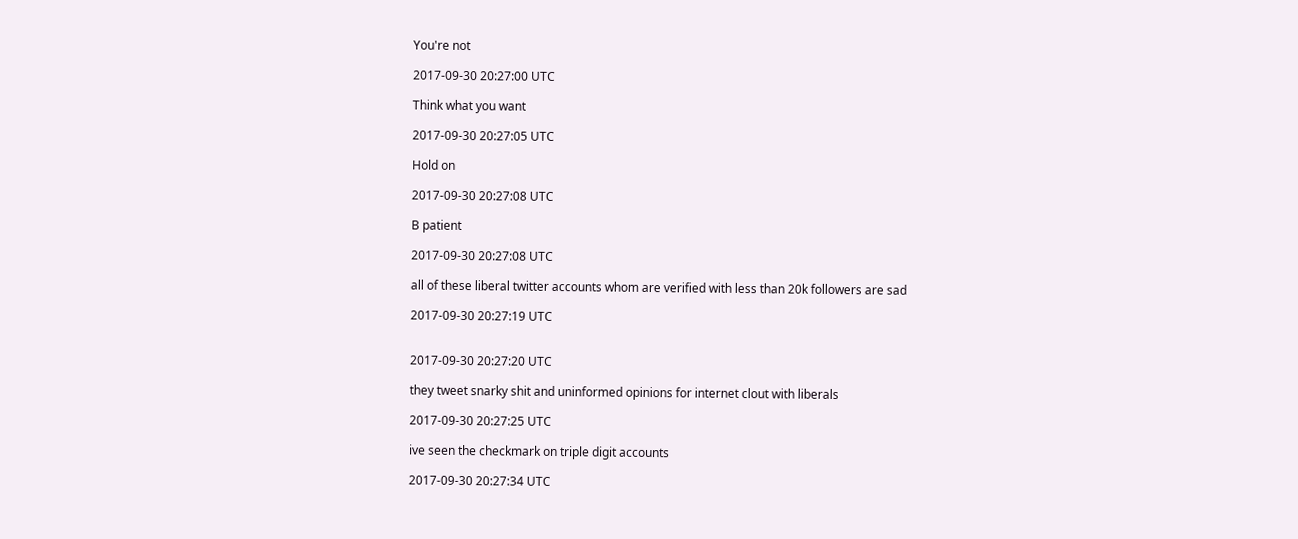You're not

2017-09-30 20:27:00 UTC

Think what you want

2017-09-30 20:27:05 UTC

Hold on

2017-09-30 20:27:08 UTC

B patient

2017-09-30 20:27:08 UTC

all of these liberal twitter accounts whom are verified with less than 20k followers are sad

2017-09-30 20:27:19 UTC


2017-09-30 20:27:20 UTC

they tweet snarky shit and uninformed opinions for internet clout with liberals

2017-09-30 20:27:25 UTC

ive seen the checkmark on triple digit accounts

2017-09-30 20:27:34 UTC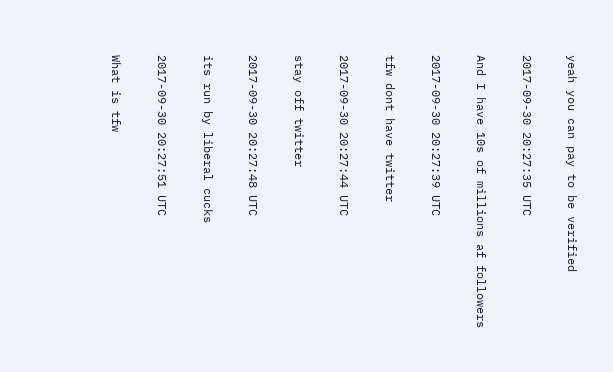yeah you can pay to be verified

2017-09-30 20:27:35 UTC

And I have 10s of millions af followers

2017-09-30 20:27:39 UTC

tfw dont have twitter

2017-09-30 20:27:44 UTC

stay off twitter

2017-09-30 20:27:48 UTC

its run by liberal cucks

2017-09-30 20:27:51 UTC

What is tfw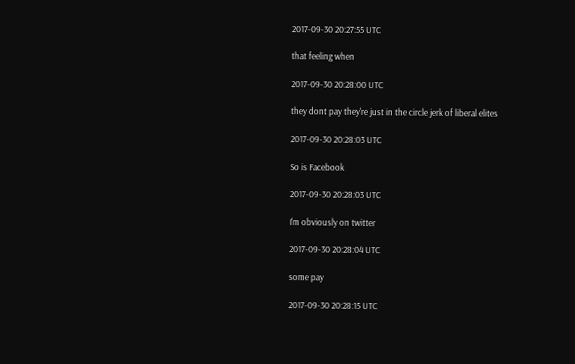2017-09-30 20:27:55 UTC

that feeling when

2017-09-30 20:28:00 UTC

they dont pay they're just in the circle jerk of liberal elites

2017-09-30 20:28:03 UTC

So is Facebook

2017-09-30 20:28:03 UTC

I'm obviously on twitter

2017-09-30 20:28:04 UTC

some pay

2017-09-30 20:28:15 UTC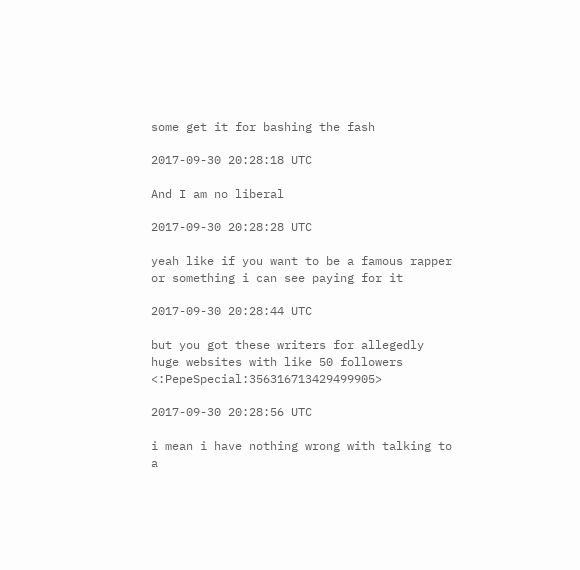some get it for bashing the fash

2017-09-30 20:28:18 UTC

And I am no liberal

2017-09-30 20:28:28 UTC

yeah like if you want to be a famous rapper or something i can see paying for it

2017-09-30 20:28:44 UTC

but you got these writers for allegedly huge websites with like 50 followers <:PepeSpecial:356316713429499905>

2017-09-30 20:28:56 UTC

i mean i have nothing wrong with talking to a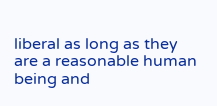liberal as long as they are a reasonable human being and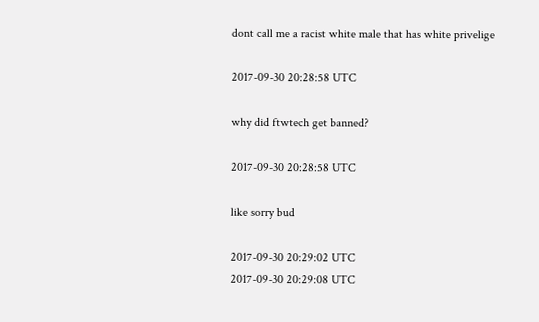dont call me a racist white male that has white privelige

2017-09-30 20:28:58 UTC

why did ftwtech get banned?

2017-09-30 20:28:58 UTC

like sorry bud

2017-09-30 20:29:02 UTC
2017-09-30 20:29:08 UTC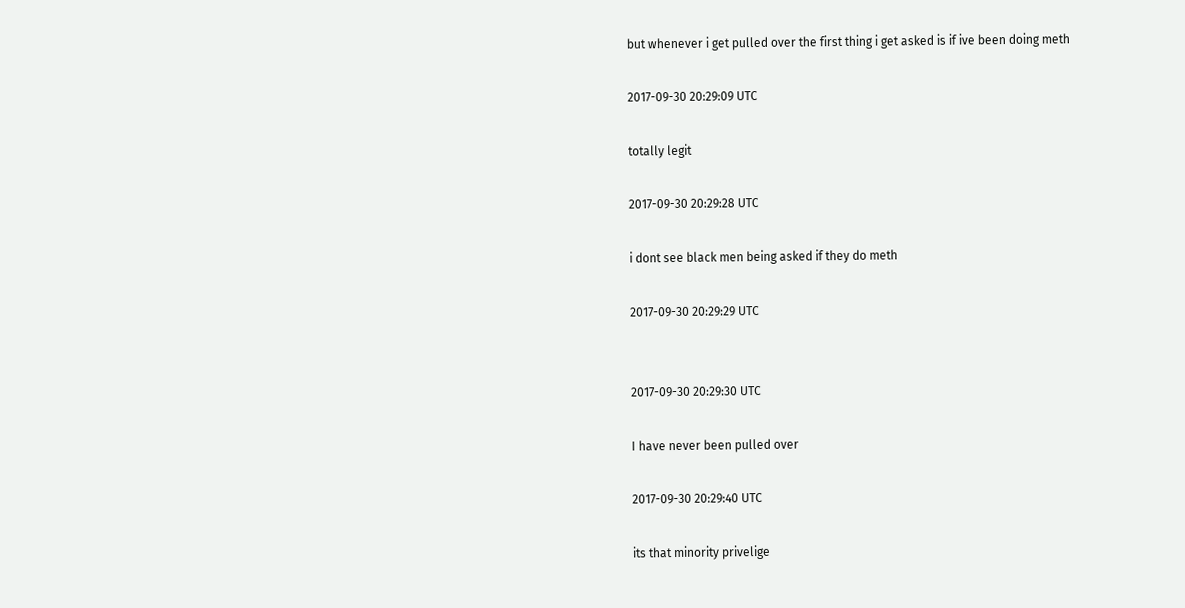but whenever i get pulled over the first thing i get asked is if ive been doing meth

2017-09-30 20:29:09 UTC

totally legit

2017-09-30 20:29:28 UTC

i dont see black men being asked if they do meth

2017-09-30 20:29:29 UTC


2017-09-30 20:29:30 UTC

I have never been pulled over

2017-09-30 20:29:40 UTC

its that minority privelige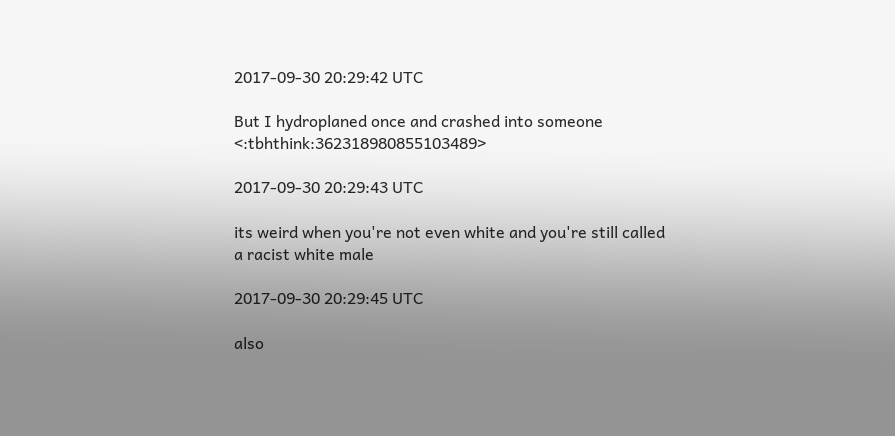2017-09-30 20:29:42 UTC

But I hydroplaned once and crashed into someone <:tbhthink:362318980855103489>

2017-09-30 20:29:43 UTC

its weird when you're not even white and you're still called a racist white male

2017-09-30 20:29:45 UTC

also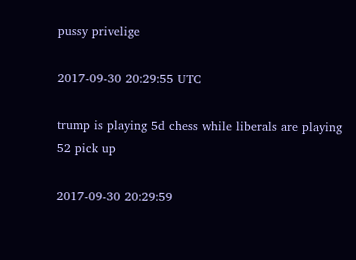pussy privelige

2017-09-30 20:29:55 UTC

trump is playing 5d chess while liberals are playing 52 pick up

2017-09-30 20:29:59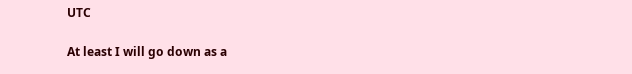UTC

At least I will go down as a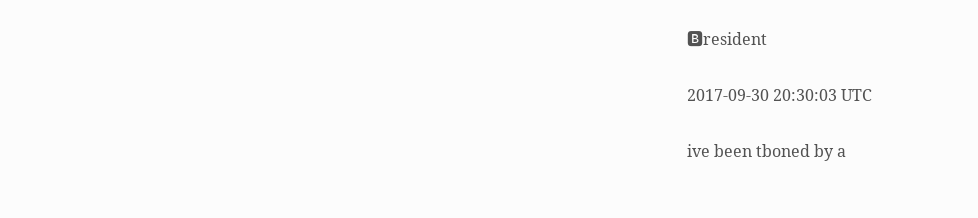🅱resident

2017-09-30 20:30:03 UTC

ive been tboned by a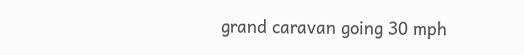grand caravan going 30 mph